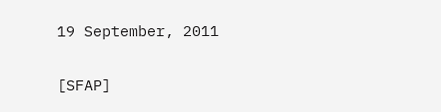19 September, 2011

[SFAP]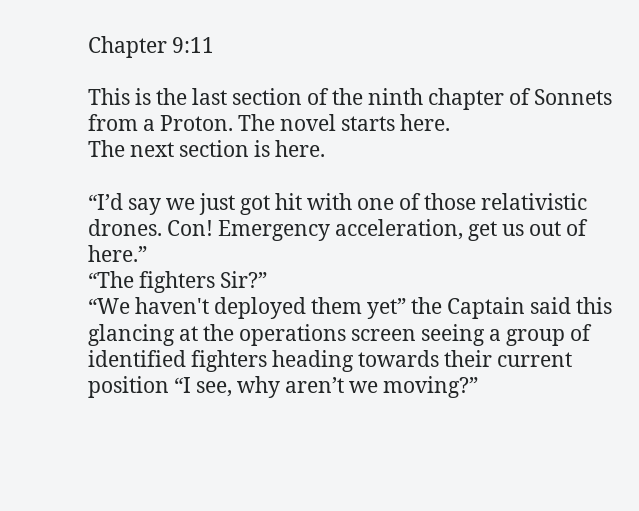Chapter 9:11

This is the last section of the ninth chapter of Sonnets from a Proton. The novel starts here.
The next section is here.

“I’d say we just got hit with one of those relativistic drones. Con! Emergency acceleration, get us out of here.”
“The fighters Sir?”
“We haven't deployed them yet” the Captain said this glancing at the operations screen seeing a group of identified fighters heading towards their current position “I see, why aren’t we moving?”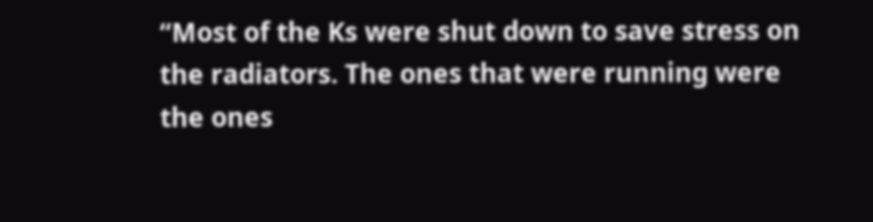“Most of the Ks were shut down to save stress on the radiators. The ones that were running were the ones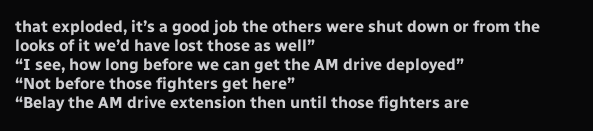that exploded, it’s a good job the others were shut down or from the looks of it we’d have lost those as well”
“I see, how long before we can get the AM drive deployed”
“Not before those fighters get here”
“Belay the AM drive extension then until those fighters are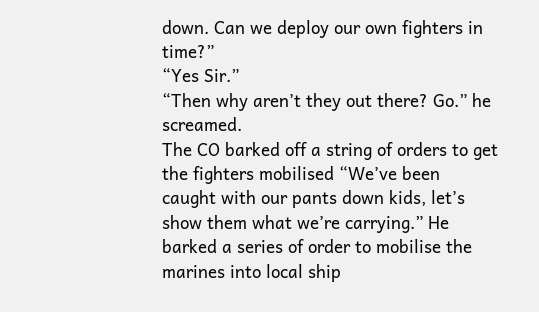down. Can we deploy our own fighters in time?”
“Yes Sir.”
“Then why aren’t they out there? Go.” he screamed.
The CO barked off a string of orders to get the fighters mobilised “We’ve been caught with our pants down kids, let’s show them what we’re carrying.” He barked a series of order to mobilise the marines into local ship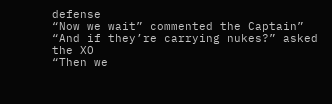defense
“Now we wait” commented the Captain”
“And if they’re carrying nukes?” asked the XO
“Then we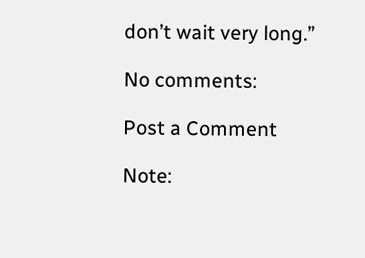don’t wait very long.”

No comments:

Post a Comment

Note: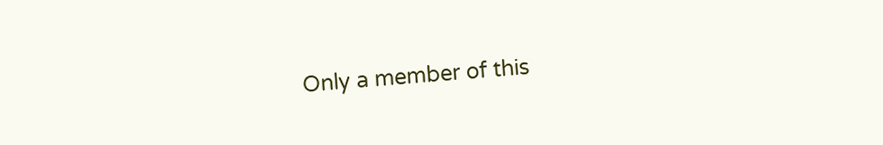Only a member of this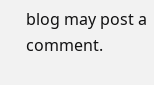blog may post a comment.